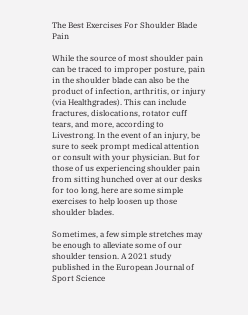The Best Exercises For Shoulder Blade Pain

While the source of most shoulder pain can be traced to improper posture, pain in the shoulder blade can also be the product of infection, arthritis, or injury (via Healthgrades). This can include fractures, dislocations, rotator cuff tears, and more, according to Livestrong. In the event of an injury, be sure to seek prompt medical attention or consult with your physician. But for those of us experiencing shoulder pain from sitting hunched over at our desks for too long, here are some simple exercises to help loosen up those shoulder blades.

Sometimes, a few simple stretches may be enough to alleviate some of our shoulder tension. A 2021 study published in the European Journal of Sport Science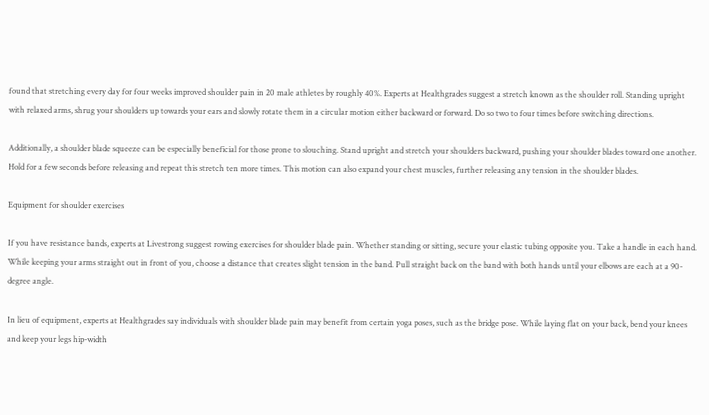found that stretching every day for four weeks improved shoulder pain in 20 male athletes by roughly 40%. Experts at Healthgrades suggest a stretch known as the shoulder roll. Standing upright with relaxed arms, shrug your shoulders up towards your ears and slowly rotate them in a circular motion either backward or forward. Do so two to four times before switching directions.

Additionally, a shoulder blade squeeze can be especially beneficial for those prone to slouching. Stand upright and stretch your shoulders backward, pushing your shoulder blades toward one another. Hold for a few seconds before releasing and repeat this stretch ten more times. This motion can also expand your chest muscles, further releasing any tension in the shoulder blades.

Equipment for shoulder exercises

If you have resistance bands, experts at Livestrong suggest rowing exercises for shoulder blade pain. Whether standing or sitting, secure your elastic tubing opposite you. Take a handle in each hand. While keeping your arms straight out in front of you, choose a distance that creates slight tension in the band. Pull straight back on the band with both hands until your elbows are each at a 90-degree angle.

In lieu of equipment, experts at Healthgrades say individuals with shoulder blade pain may benefit from certain yoga poses, such as the bridge pose. While laying flat on your back, bend your knees and keep your legs hip-width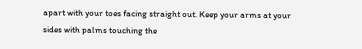apart with your toes facing straight out. Keep your arms at your sides with palms touching the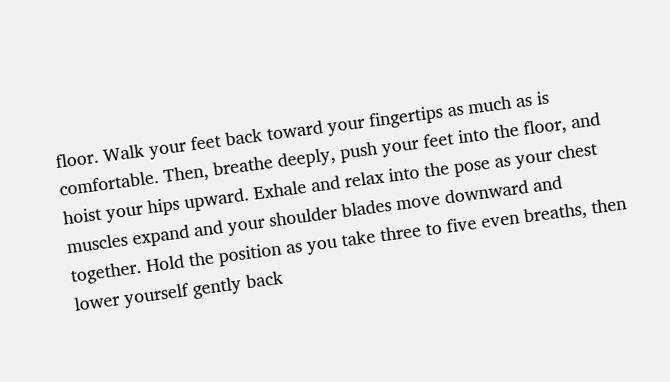floor. Walk your feet back toward your fingertips as much as is comfortable. Then, breathe deeply, push your feet into the floor, and hoist your hips upward. Exhale and relax into the pose as your chest muscles expand and your shoulder blades move downward and together. Hold the position as you take three to five even breaths, then lower yourself gently back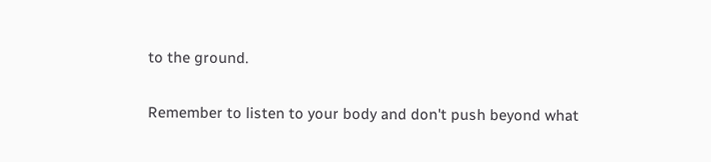to the ground.

Remember to listen to your body and don't push beyond what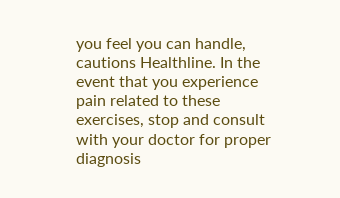you feel you can handle, cautions Healthline. In the event that you experience pain related to these exercises, stop and consult with your doctor for proper diagnosis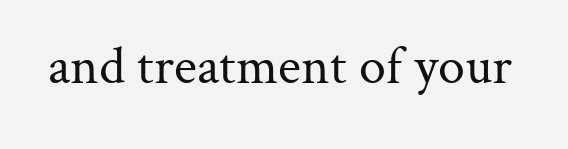and treatment of your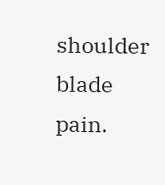shoulder blade pain.